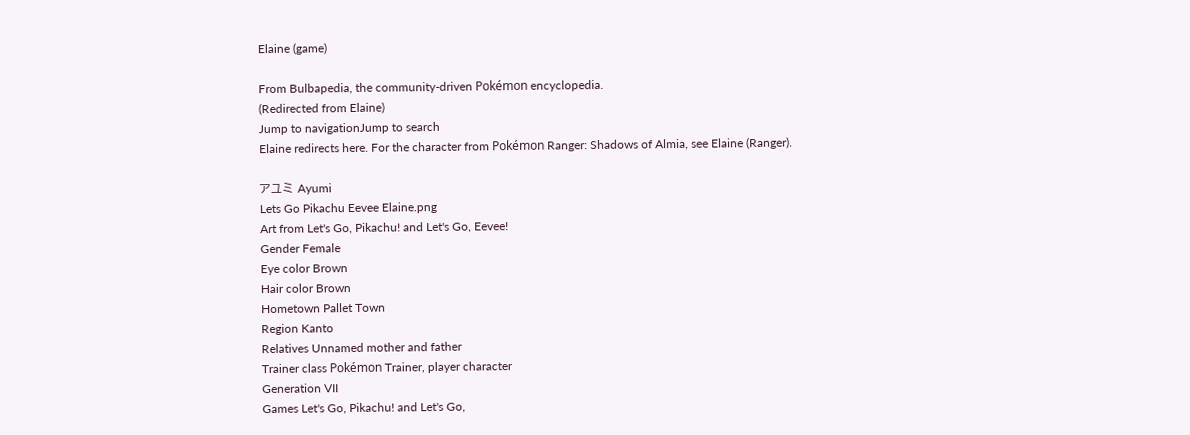Elaine (game)

From Bulbapedia, the community-driven Pokémon encyclopedia.
(Redirected from Elaine)
Jump to navigationJump to search
Elaine redirects here. For the character from Pokémon Ranger: Shadows of Almia, see Elaine (Ranger).

アユミ Ayumi
Lets Go Pikachu Eevee Elaine.png
Art from Let's Go, Pikachu! and Let's Go, Eevee!
Gender Female
Eye color Brown
Hair color Brown
Hometown Pallet Town
Region Kanto
Relatives Unnamed mother and father
Trainer class Pokémon Trainer, player character
Generation VII
Games Let's Go, Pikachu! and Let's Go,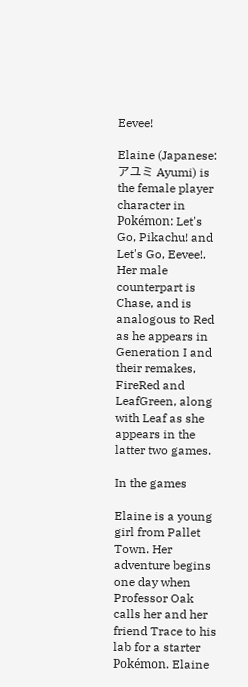Eevee!

Elaine (Japanese: アユミ Ayumi) is the female player character in Pokémon: Let's Go, Pikachu! and Let's Go, Eevee!. Her male counterpart is Chase, and is analogous to Red as he appears in Generation I and their remakes, FireRed and LeafGreen, along with Leaf as she appears in the latter two games.

In the games

Elaine is a young girl from Pallet Town. Her adventure begins one day when Professor Oak calls her and her friend Trace to his lab for a starter Pokémon. Elaine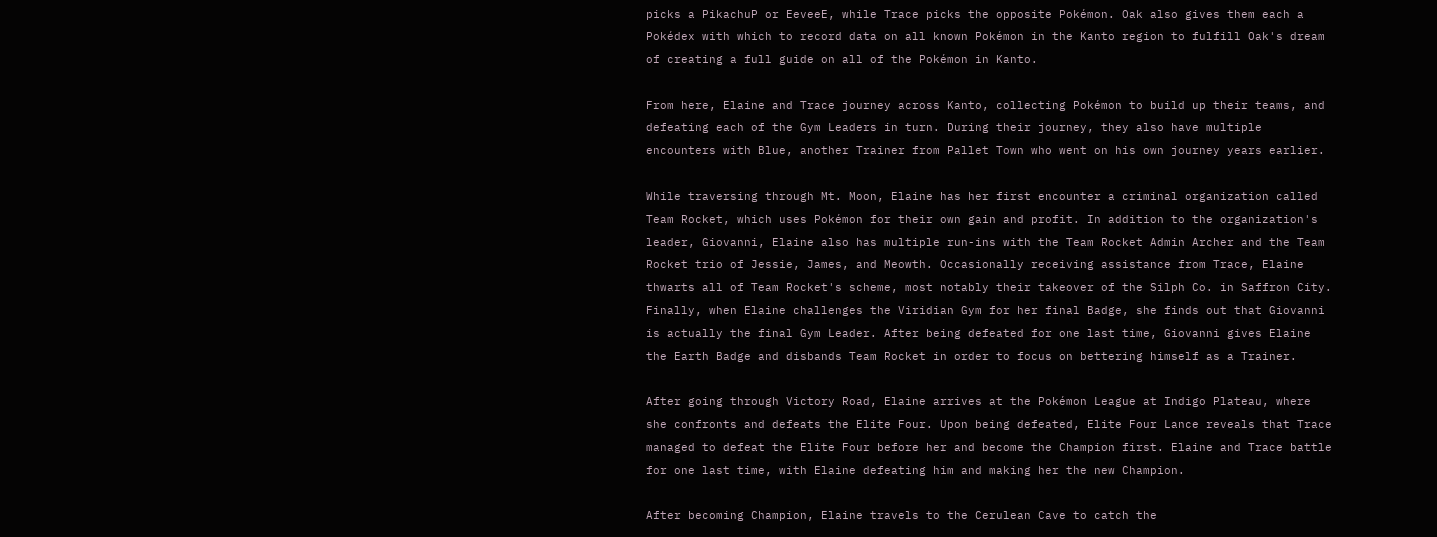picks a PikachuP or EeveeE, while Trace picks the opposite Pokémon. Oak also gives them each a Pokédex with which to record data on all known Pokémon in the Kanto region to fulfill Oak's dream of creating a full guide on all of the Pokémon in Kanto.

From here, Elaine and Trace journey across Kanto, collecting Pokémon to build up their teams, and defeating each of the Gym Leaders in turn. During their journey, they also have multiple encounters with Blue, another Trainer from Pallet Town who went on his own journey years earlier.

While traversing through Mt. Moon, Elaine has her first encounter a criminal organization called Team Rocket, which uses Pokémon for their own gain and profit. In addition to the organization's leader, Giovanni, Elaine also has multiple run-ins with the Team Rocket Admin Archer and the Team Rocket trio of Jessie, James, and Meowth. Occasionally receiving assistance from Trace, Elaine thwarts all of Team Rocket's scheme, most notably their takeover of the Silph Co. in Saffron City. Finally, when Elaine challenges the Viridian Gym for her final Badge, she finds out that Giovanni is actually the final Gym Leader. After being defeated for one last time, Giovanni gives Elaine the Earth Badge and disbands Team Rocket in order to focus on bettering himself as a Trainer.

After going through Victory Road, Elaine arrives at the Pokémon League at Indigo Plateau, where she confronts and defeats the Elite Four. Upon being defeated, Elite Four Lance reveals that Trace managed to defeat the Elite Four before her and become the Champion first. Elaine and Trace battle for one last time, with Elaine defeating him and making her the new Champion.

After becoming Champion, Elaine travels to the Cerulean Cave to catch the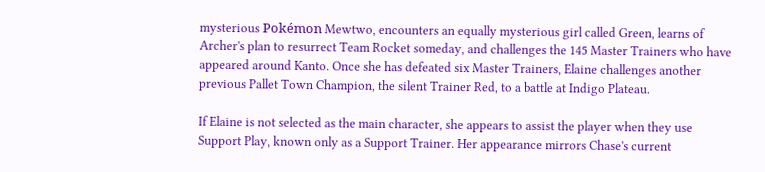mysterious Pokémon Mewtwo, encounters an equally mysterious girl called Green, learns of Archer's plan to resurrect Team Rocket someday, and challenges the 145 Master Trainers who have appeared around Kanto. Once she has defeated six Master Trainers, Elaine challenges another previous Pallet Town Champion, the silent Trainer Red, to a battle at Indigo Plateau.

If Elaine is not selected as the main character, she appears to assist the player when they use Support Play, known only as a Support Trainer. Her appearance mirrors Chase's current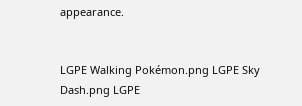appearance.


LGPE Walking Pokémon.png LGPE Sky Dash.png LGPE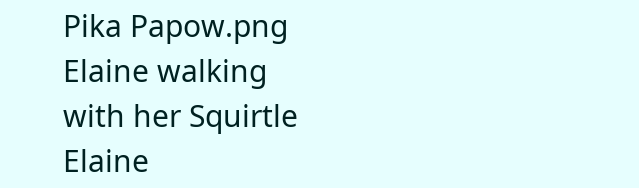Pika Papow.png
Elaine walking with her Squirtle Elaine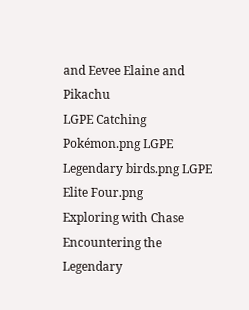and Eevee Elaine and Pikachu
LGPE Catching Pokémon.png LGPE Legendary birds.png LGPE Elite Four.png
Exploring with Chase Encountering the Legendary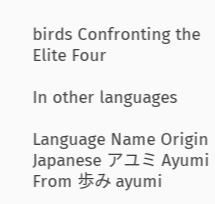birds Confronting the Elite Four

In other languages

Language Name Origin
Japanese アユミ Ayumi From 歩み ayumi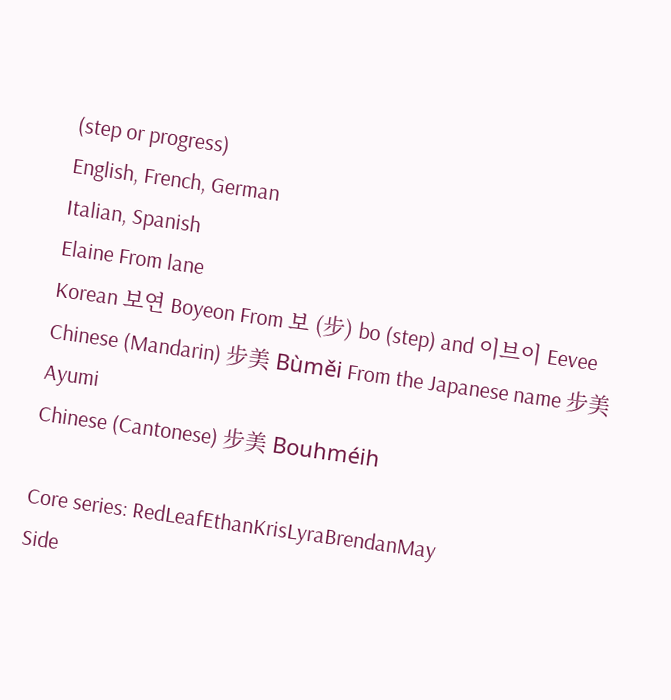(step or progress)
English, French, German
Italian, Spanish
Elaine From lane
Korean 보연 Boyeon From 보 (步) bo (step) and 이브이 Eevee
Chinese (Mandarin) 步美 Bùměi From the Japanese name 步美 Ayumi
Chinese (Cantonese) 步美 Bouhméih

Core series: RedLeafEthanKrisLyraBrendanMay
Side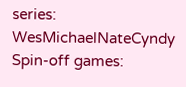series: WesMichaelNateCyndy
Spin-off games: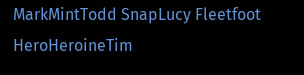MarkMintTodd SnapLucy Fleetfoot
HeroHeroineTim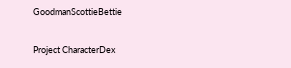GoodmanScottieBettie

Project CharacterDex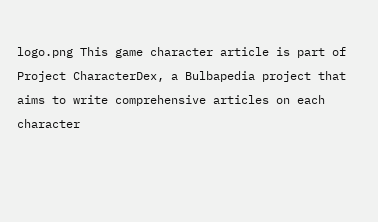logo.png This game character article is part of Project CharacterDex, a Bulbapedia project that aims to write comprehensive articles on each character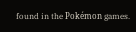found in the Pokémon games.